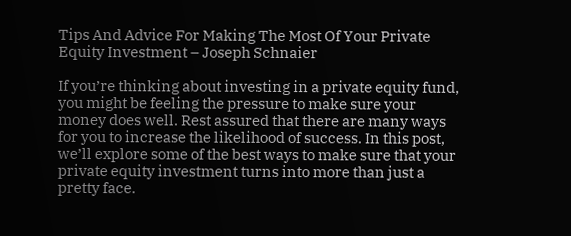Tips And Advice For Making The Most Of Your Private Equity Investment – Joseph Schnaier

If you’re thinking about investing in a private equity fund, you might be feeling the pressure to make sure your money does well. Rest assured that there are many ways for you to increase the likelihood of success. In this post, we’ll explore some of the best ways to make sure that your private equity investment turns into more than just a pretty face.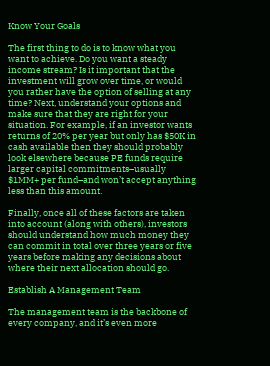Know Your Goals

The first thing to do is to know what you want to achieve. Do you want a steady income stream? Is it important that the investment will grow over time, or would you rather have the option of selling at any time? Next, understand your options and make sure that they are right for your situation. For example, if an investor wants returns of 20% per year but only has $50K in cash available then they should probably look elsewhere because PE funds require larger capital commitments–usually $1MM+ per fund–and won’t accept anything less than this amount.

Finally, once all of these factors are taken into account (along with others), investors should understand how much money they can commit in total over three years or five years before making any decisions about where their next allocation should go.

Establish A Management Team

The management team is the backbone of every company, and it’s even more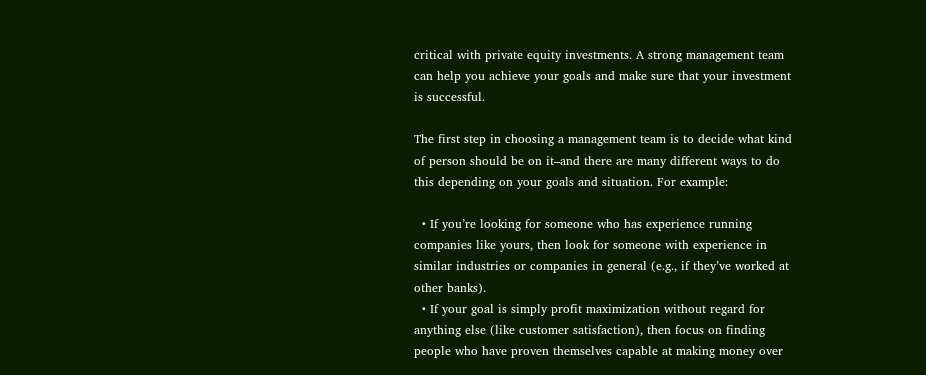critical with private equity investments. A strong management team can help you achieve your goals and make sure that your investment is successful.

The first step in choosing a management team is to decide what kind of person should be on it–and there are many different ways to do this depending on your goals and situation. For example:

  • If you’re looking for someone who has experience running companies like yours, then look for someone with experience in similar industries or companies in general (e.g., if they’ve worked at other banks).
  • If your goal is simply profit maximization without regard for anything else (like customer satisfaction), then focus on finding people who have proven themselves capable at making money over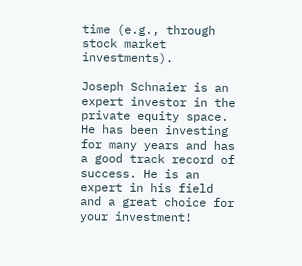time (e.g., through stock market investments).

Joseph Schnaier is an expert investor in the private equity space. He has been investing for many years and has a good track record of success. He is an expert in his field and a great choice for your investment!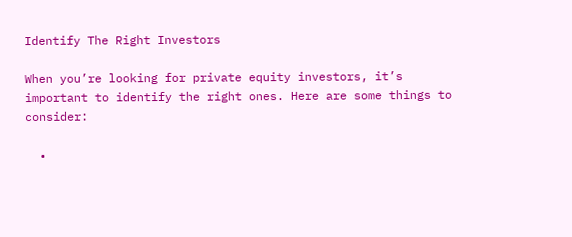Identify The Right Investors

When you’re looking for private equity investors, it’s important to identify the right ones. Here are some things to consider:

  •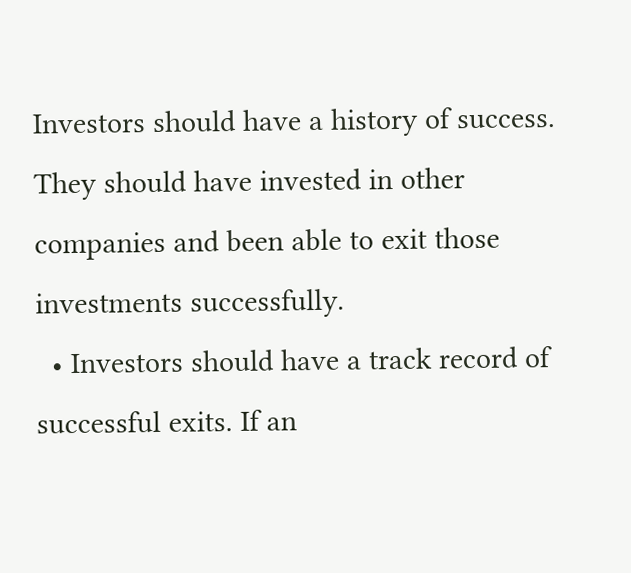Investors should have a history of success. They should have invested in other companies and been able to exit those investments successfully.
  • Investors should have a track record of successful exits. If an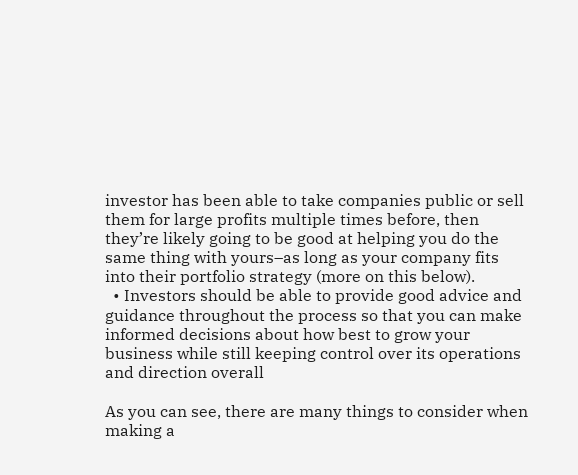investor has been able to take companies public or sell them for large profits multiple times before, then they’re likely going to be good at helping you do the same thing with yours–as long as your company fits into their portfolio strategy (more on this below).
  • Investors should be able to provide good advice and guidance throughout the process so that you can make informed decisions about how best to grow your business while still keeping control over its operations and direction overall

As you can see, there are many things to consider when making a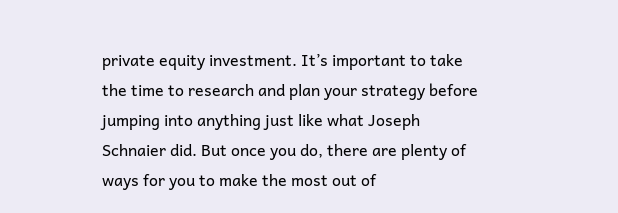private equity investment. It’s important to take the time to research and plan your strategy before jumping into anything just like what Joseph Schnaier did. But once you do, there are plenty of ways for you to make the most out of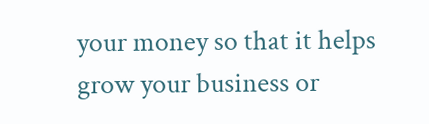your money so that it helps grow your business or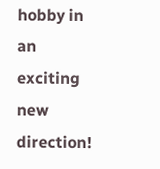hobby in an exciting new direction!